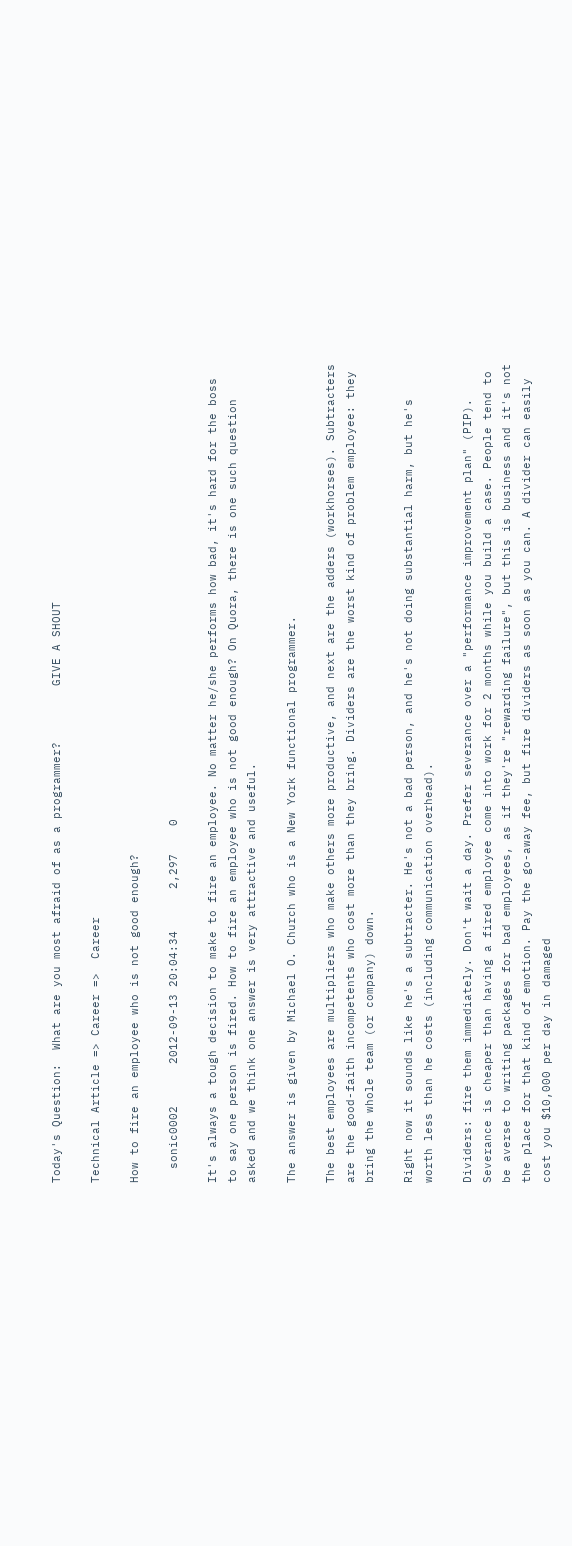Today's Question:  What are you most afraid of as a programmer?        GIVE A SHOUT

Technical Article => Career =>  Career

How to fire an employee who is not good enough?

  sonic0002      2012-09-13 20:04:34      2,297    0

It's always a tough decision to make to fire an employee. No matter he/she performs how bad, it's hard for the boss to say one person is fired. How to fire an employee who is not good enough? On Quora, there is one such question asked and we think one answer is very attractive and useful.

The answer is given by Michael O. Church who is a New York functional programmer.

The best employees are multipliers who make others more productive, and next are the adders (workhorses). Subtracters are the good-faith incompetents who cost more than they bring. Dividers are the worst kind of problem employee: they bring the whole team (or company) down.

Right now it sounds like he's a subtracter. He's not a bad person, and he's not doing substantial harm, but he's worth less than he costs (including communication overhead).

Dividers: fire them immediately. Don't wait a day. Prefer severance over a "performance improvement plan" (PIP). Severance is cheaper than having a fired employee come into work for 2 months while you build a case. People tend to be averse to writing packages for bad employees, as if they're "rewarding failure", but this is business and it's not the place for that kind of emotion. Pay the go-away fee, but fire dividers as soon as you can. A divider can easily cost you $10,000 per day in damaged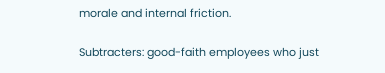morale and internal friction.

Subtracters: good-faith employees who just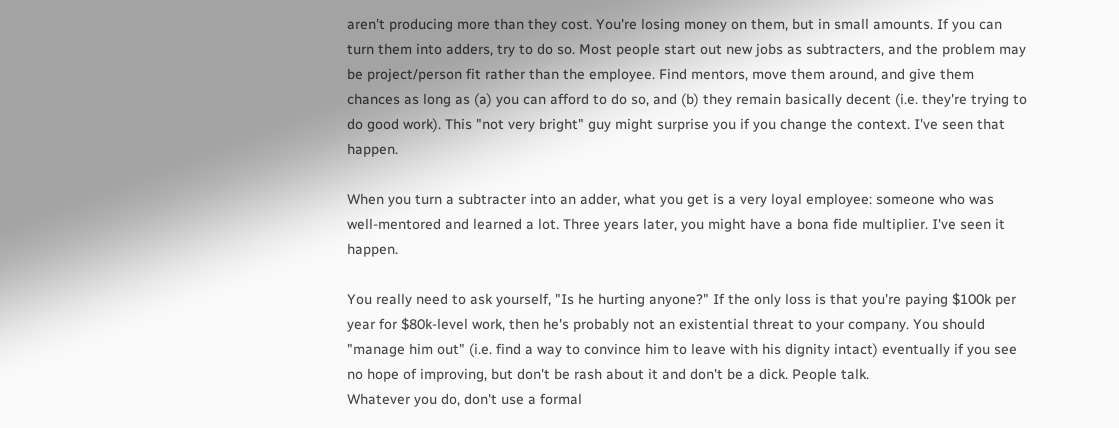aren't producing more than they cost. You're losing money on them, but in small amounts. If you can turn them into adders, try to do so. Most people start out new jobs as subtracters, and the problem may be project/person fit rather than the employee. Find mentors, move them around, and give them chances as long as (a) you can afford to do so, and (b) they remain basically decent (i.e. they're trying to do good work). This "not very bright" guy might surprise you if you change the context. I've seen that happen.

When you turn a subtracter into an adder, what you get is a very loyal employee: someone who was well-mentored and learned a lot. Three years later, you might have a bona fide multiplier. I've seen it happen.

You really need to ask yourself, "Is he hurting anyone?" If the only loss is that you're paying $100k per year for $80k-level work, then he's probably not an existential threat to your company. You should "manage him out" (i.e. find a way to convince him to leave with his dignity intact) eventually if you see no hope of improving, but don't be rash about it and don't be a dick. People talk.
Whatever you do, don't use a formal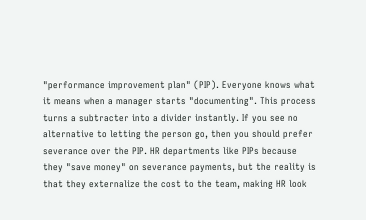"performance improvement plan" (PIP). Everyone knows what it means when a manager starts "documenting". This process turns a subtracter into a divider instantly. If you see no alternative to letting the person go, then you should prefer severance over the PIP. HR departments like PIPs because they "save money" on severance payments, but the reality is that they externalize the cost to the team, making HR look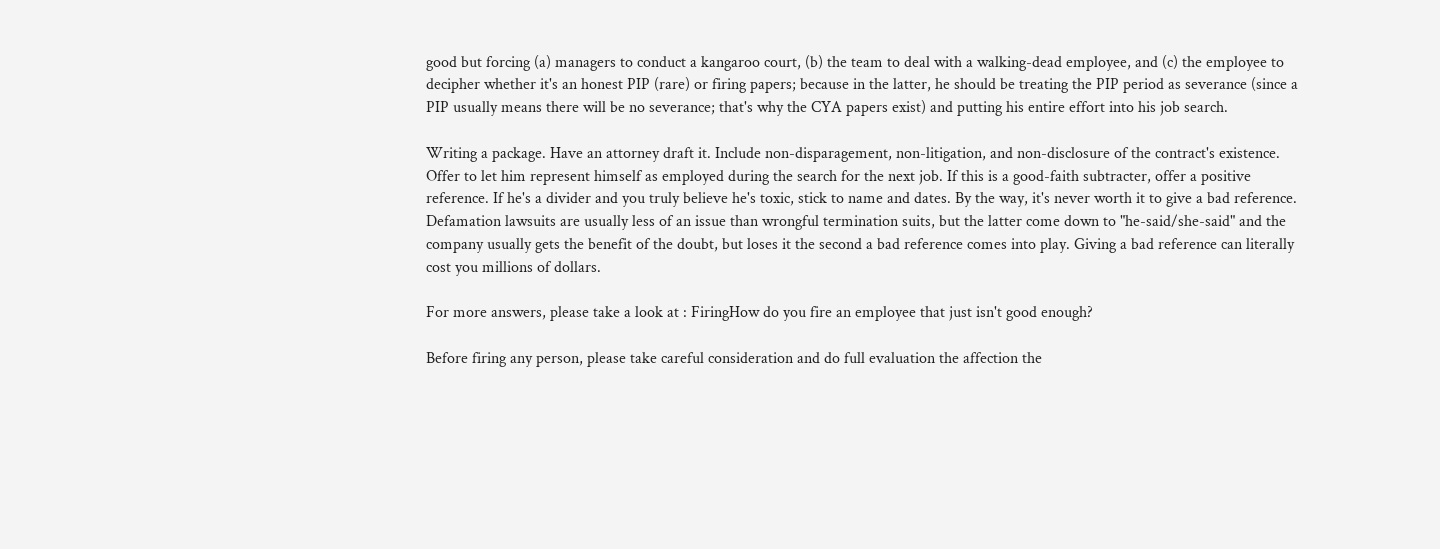good but forcing (a) managers to conduct a kangaroo court, (b) the team to deal with a walking-dead employee, and (c) the employee to decipher whether it's an honest PIP (rare) or firing papers; because in the latter, he should be treating the PIP period as severance (since a PIP usually means there will be no severance; that's why the CYA papers exist) and putting his entire effort into his job search.

Writing a package. Have an attorney draft it. Include non-disparagement, non-litigation, and non-disclosure of the contract's existence. Offer to let him represent himself as employed during the search for the next job. If this is a good-faith subtracter, offer a positive reference. If he's a divider and you truly believe he's toxic, stick to name and dates. By the way, it's never worth it to give a bad reference. Defamation lawsuits are usually less of an issue than wrongful termination suits, but the latter come down to "he-said/she-said" and the company usually gets the benefit of the doubt, but loses it the second a bad reference comes into play. Giving a bad reference can literally cost you millions of dollars.

For more answers, please take a look at : FiringHow do you fire an employee that just isn't good enough?

Before firing any person, please take careful consideration and do full evaluation the affection the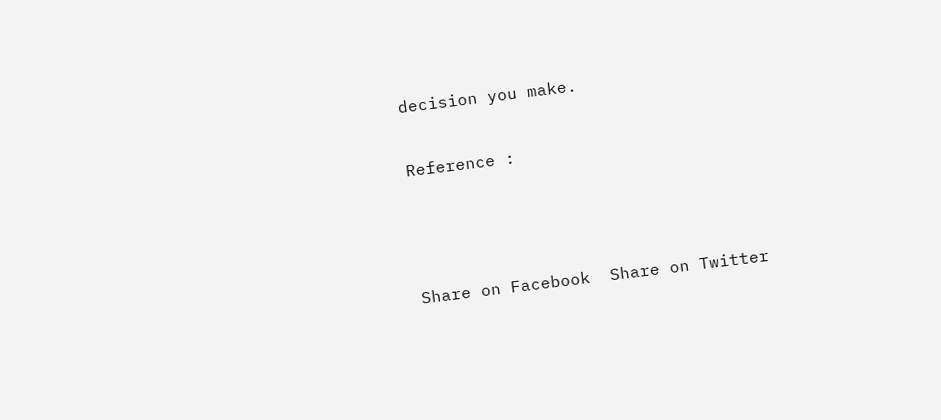decision you make.

Reference :



Share on Facebook  Share on Twitter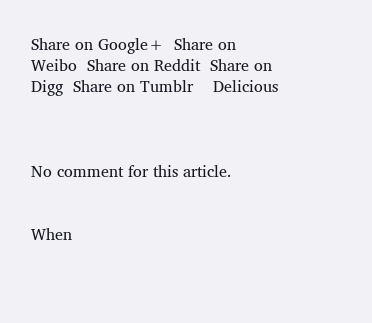Share on Google+  Share on Weibo  Share on Reddit  Share on Digg  Share on Tumblr    Delicious



No comment for this article.


When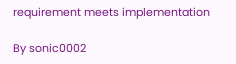requirement meets implementation

By sonic0002